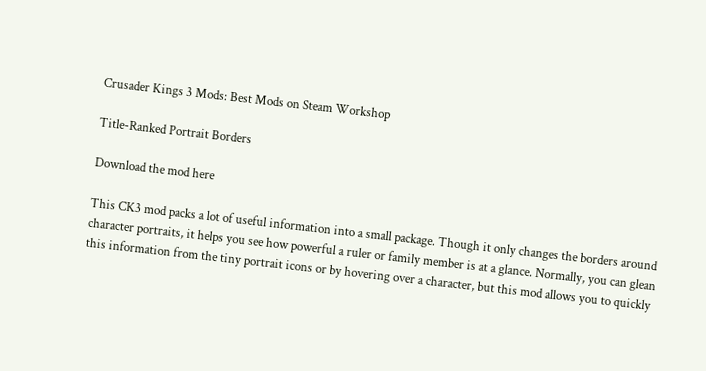Crusader Kings 3 Mods: Best Mods on Steam Workshop

Title-Ranked Portrait Borders

Download the mod here

This CK3 mod packs a lot of useful information into a small package. Though it only changes the borders around character portraits, it helps you see how powerful a ruler or family member is at a glance. Normally, you can glean this information from the tiny portrait icons or by hovering over a character, but this mod allows you to quickly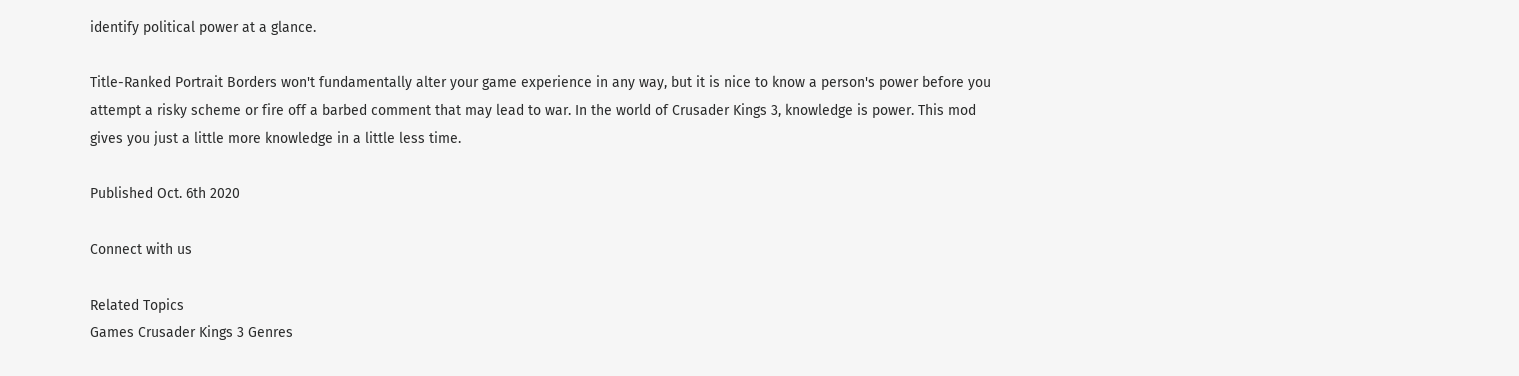identify political power at a glance.

Title-Ranked Portrait Borders won't fundamentally alter your game experience in any way, but it is nice to know a person's power before you attempt a risky scheme or fire off a barbed comment that may lead to war. In the world of Crusader Kings 3, knowledge is power. This mod gives you just a little more knowledge in a little less time.

Published Oct. 6th 2020

Connect with us

Related Topics
Games Crusader Kings 3 Genres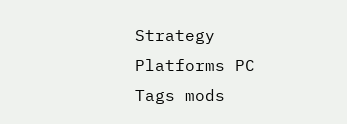Strategy Platforms PC Tags mods